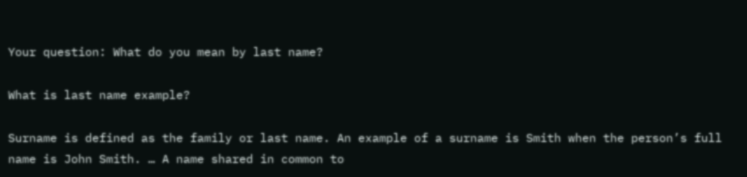Your question: What do you mean by last name?

What is last name example?

Surname is defined as the family or last name. An example of a surname is Smith when the person’s full name is John Smith. … A name shared in common to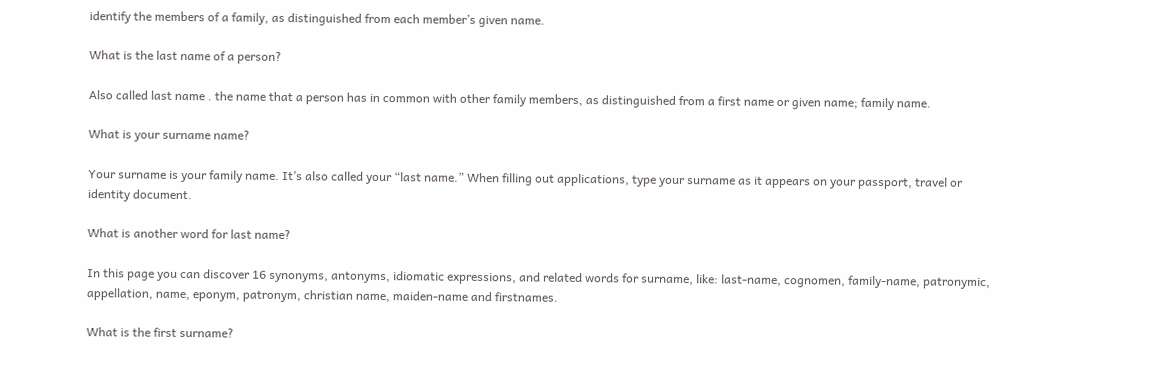identify the members of a family, as distinguished from each member’s given name.

What is the last name of a person?

Also called last name . the name that a person has in common with other family members, as distinguished from a first name or given name; family name.

What is your surname name?

Your surname is your family name. It’s also called your “last name.” When filling out applications, type your surname as it appears on your passport, travel or identity document.

What is another word for last name?

In this page you can discover 16 synonyms, antonyms, idiomatic expressions, and related words for surname, like: last-name, cognomen, family-name, patronymic, appellation, name, eponym, patronym, christian name, maiden-name and firstnames.

What is the first surname?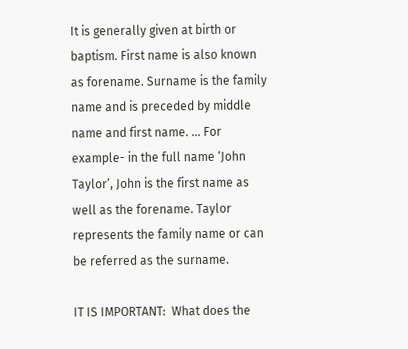It is generally given at birth or baptism. First name is also known as forename. Surname is the family name and is preceded by middle name and first name. … For example- in the full name ‘John Taylor’, John is the first name as well as the forename. Taylor represents the family name or can be referred as the surname.

IT IS IMPORTANT:  What does the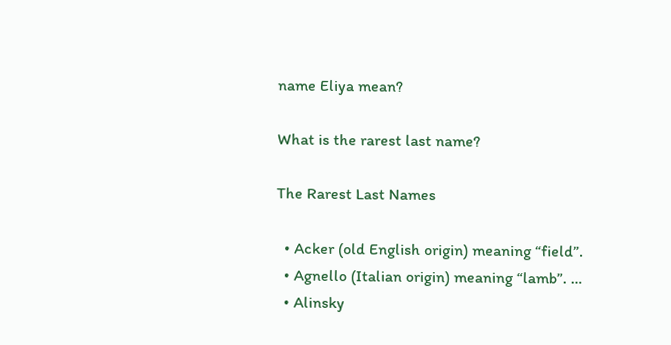name Eliya mean?

What is the rarest last name?

The Rarest Last Names

  • Acker (old English origin) meaning “field”.
  • Agnello (Italian origin) meaning “lamb”. …
  • Alinsky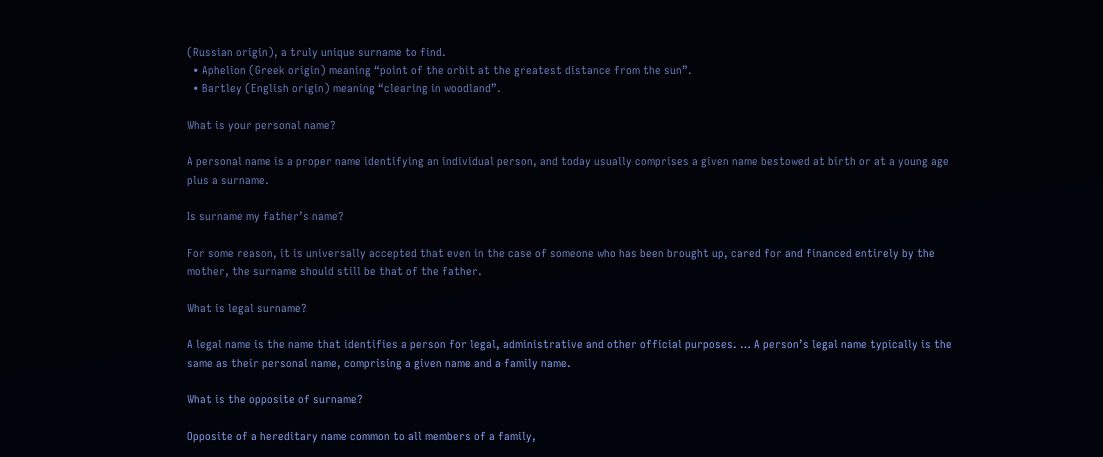(Russian origin), a truly unique surname to find.
  • Aphelion (Greek origin) meaning “point of the orbit at the greatest distance from the sun”.
  • Bartley (English origin) meaning “clearing in woodland”.

What is your personal name?

A personal name is a proper name identifying an individual person, and today usually comprises a given name bestowed at birth or at a young age plus a surname.

Is surname my father’s name?

For some reason, it is universally accepted that even in the case of someone who has been brought up, cared for and financed entirely by the mother, the surname should still be that of the father.

What is legal surname?

A legal name is the name that identifies a person for legal, administrative and other official purposes. … A person’s legal name typically is the same as their personal name, comprising a given name and a family name.

What is the opposite of surname?

Opposite of a hereditary name common to all members of a family,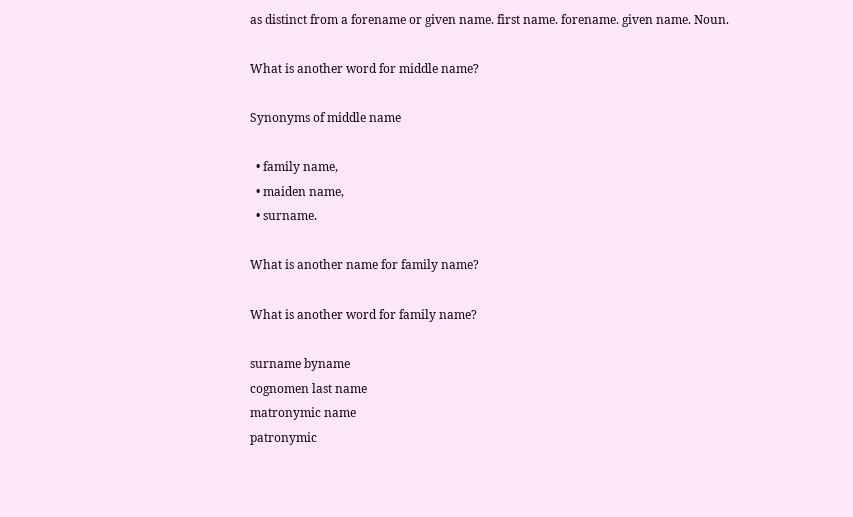as distinct from a forename or given name. first name. forename. given name. Noun.

What is another word for middle name?

Synonyms of middle name

  • family name,
  • maiden name,
  • surname.

What is another name for family name?

What is another word for family name?

surname byname
cognomen last name
matronymic name
patronymic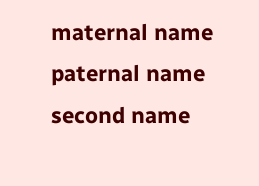maternal name
paternal name second name